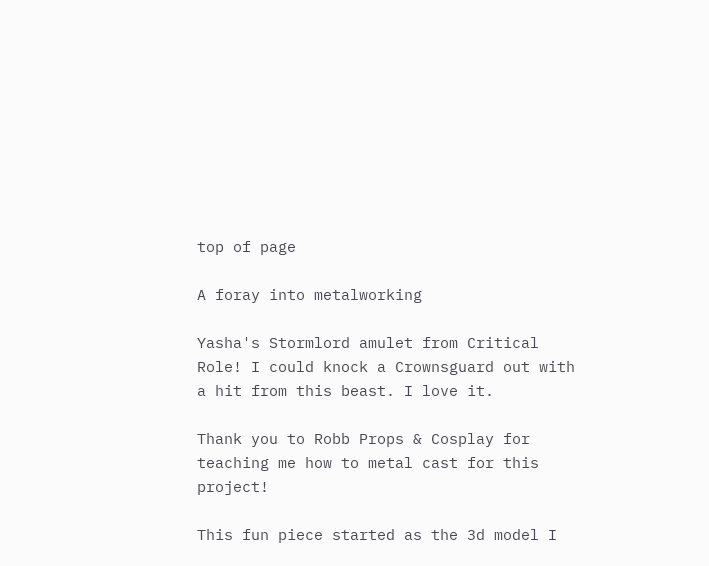top of page

A foray into metalworking

Yasha's Stormlord amulet from Critical Role! I could knock a Crownsguard out with a hit from this beast. I love it.

Thank you to Robb Props & Cosplay for teaching me how to metal cast for this project!

This fun piece started as the 3d model I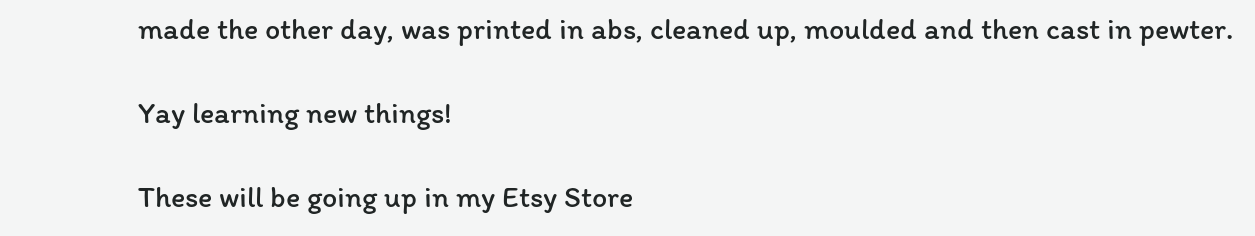made the other day, was printed in abs, cleaned up, moulded and then cast in pewter.

Yay learning new things!

These will be going up in my Etsy Store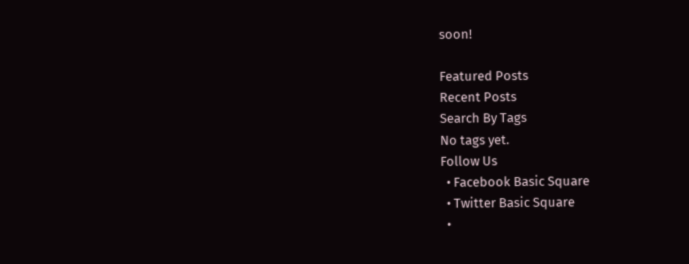soon!

Featured Posts
Recent Posts
Search By Tags
No tags yet.
Follow Us
  • Facebook Basic Square
  • Twitter Basic Square
  •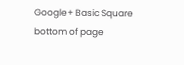Google+ Basic Square
bottom of page